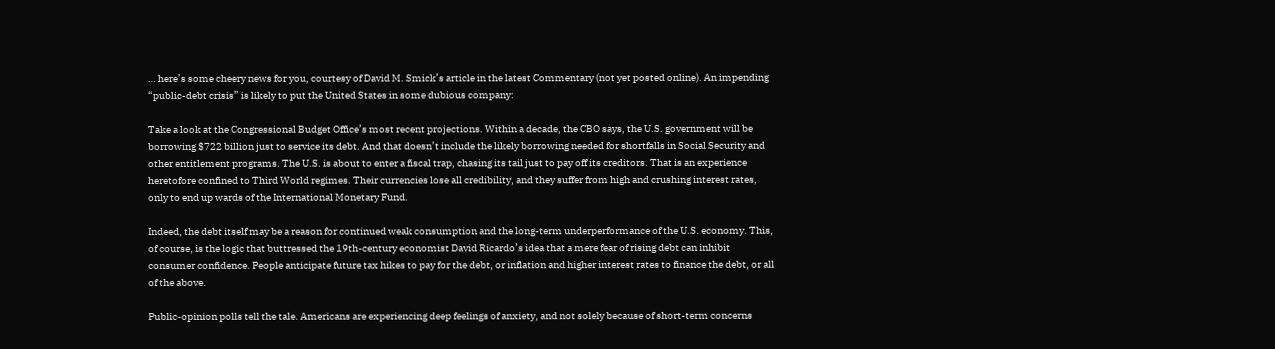… here’s some cheery news for you, courtesy of David M. Smick’s article in the latest Commentary (not yet posted online). An impending “public-debt crisis” is likely to put the United States in some dubious company:

Take a look at the Congressional Budget Office’s most recent projections. Within a decade, the CBO says, the U.S. government will be borrowing $722 billion just to service its debt. And that doesn’t include the likely borrowing needed for shortfalls in Social Security and other entitlement programs. The U.S. is about to enter a fiscal trap, chasing its tail just to pay off its creditors. That is an experience heretofore confined to Third World regimes. Their currencies lose all credibility, and they suffer from high and crushing interest rates, only to end up wards of the International Monetary Fund.

Indeed, the debt itself may be a reason for continued weak consumption and the long-term underperformance of the U.S. economy. This, of course, is the logic that buttressed the 19th-century economist David Ricardo’s idea that a mere fear of rising debt can inhibit consumer confidence. People anticipate future tax hikes to pay for the debt, or inflation and higher interest rates to finance the debt, or all of the above.

Public-opinion polls tell the tale. Americans are experiencing deep feelings of anxiety, and not solely because of short-term concerns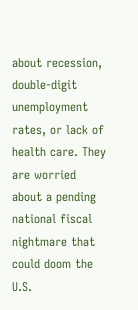about recession, double-digit unemployment rates, or lack of health care. They are worried about a pending national fiscal nightmare that could doom the U.S.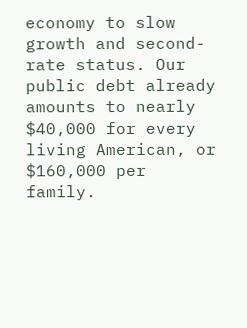economy to slow growth and second-rate status. Our public debt already amounts to nearly $40,000 for every living American, or $160,000 per family.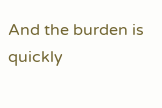And the burden is quickly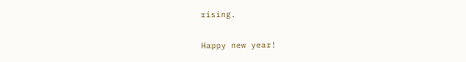rising.

Happy new year!